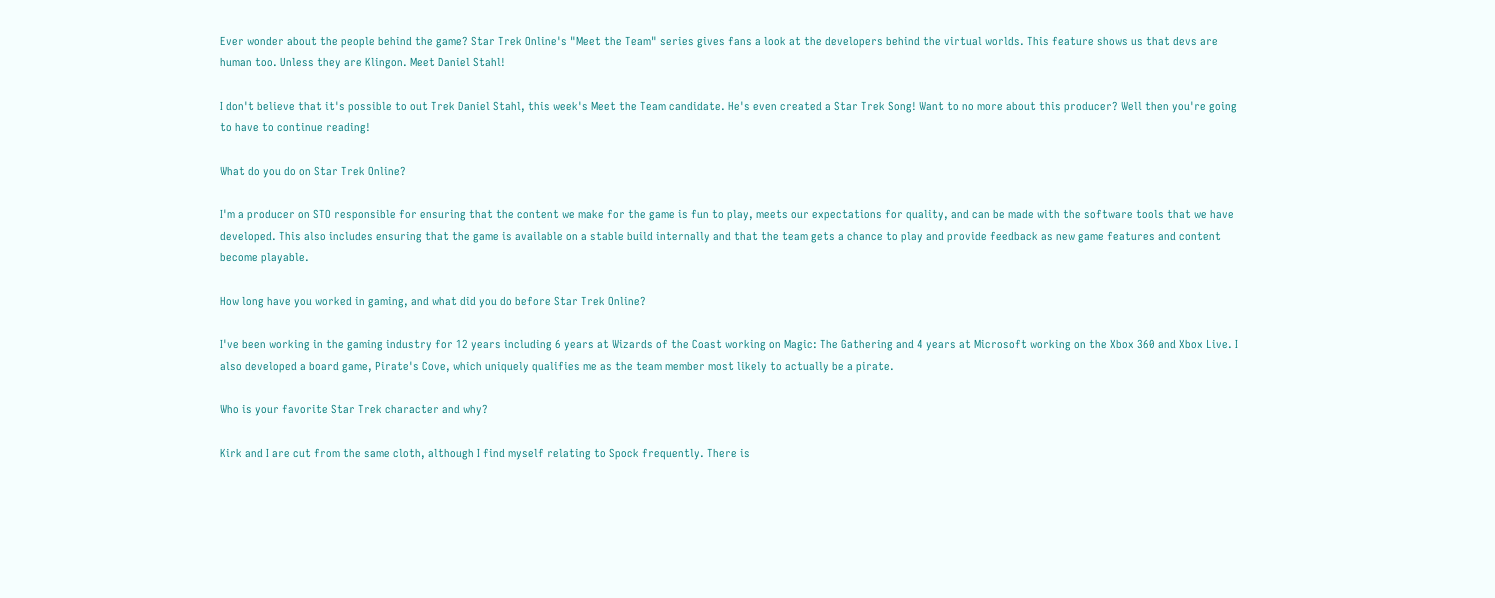Ever wonder about the people behind the game? Star Trek Online's "Meet the Team" series gives fans a look at the developers behind the virtual worlds. This feature shows us that devs are human too. Unless they are Klingon. Meet Daniel Stahl!

I don't believe that it's possible to out Trek Daniel Stahl, this week's Meet the Team candidate. He's even created a Star Trek Song! Want to no more about this producer? Well then you're going to have to continue reading!

What do you do on Star Trek Online?

I'm a producer on STO responsible for ensuring that the content we make for the game is fun to play, meets our expectations for quality, and can be made with the software tools that we have developed. This also includes ensuring that the game is available on a stable build internally and that the team gets a chance to play and provide feedback as new game features and content become playable.

How long have you worked in gaming, and what did you do before Star Trek Online?

I've been working in the gaming industry for 12 years including 6 years at Wizards of the Coast working on Magic: The Gathering and 4 years at Microsoft working on the Xbox 360 and Xbox Live. I also developed a board game, Pirate's Cove, which uniquely qualifies me as the team member most likely to actually be a pirate.

Who is your favorite Star Trek character and why?

Kirk and I are cut from the same cloth, although I find myself relating to Spock frequently. There is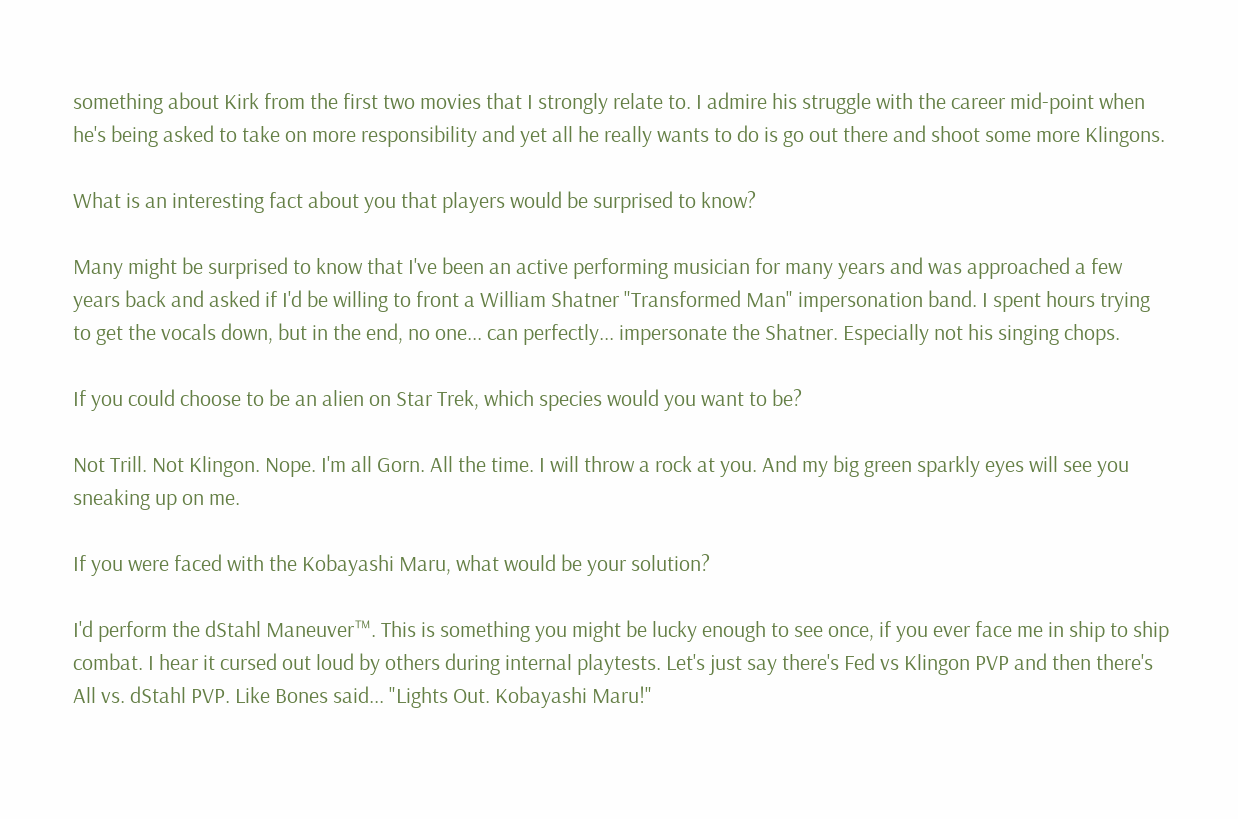something about Kirk from the first two movies that I strongly relate to. I admire his struggle with the career mid-point when he's being asked to take on more responsibility and yet all he really wants to do is go out there and shoot some more Klingons.

What is an interesting fact about you that players would be surprised to know?

Many might be surprised to know that I've been an active performing musician for many years and was approached a few years back and asked if I'd be willing to front a William Shatner "Transformed Man" impersonation band. I spent hours trying to get the vocals down, but in the end, no one... can perfectly... impersonate the Shatner. Especially not his singing chops.

If you could choose to be an alien on Star Trek, which species would you want to be?

Not Trill. Not Klingon. Nope. I'm all Gorn. All the time. I will throw a rock at you. And my big green sparkly eyes will see you sneaking up on me.

If you were faced with the Kobayashi Maru, what would be your solution?

I'd perform the dStahl Maneuver™. This is something you might be lucky enough to see once, if you ever face me in ship to ship combat. I hear it cursed out loud by others during internal playtests. Let's just say there's Fed vs Klingon PVP and then there's All vs. dStahl PVP. Like Bones said... "Lights Out. Kobayashi Maru!"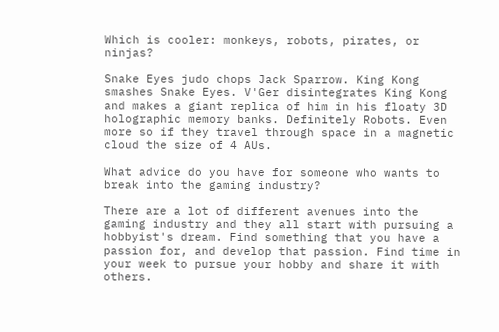Which is cooler: monkeys, robots, pirates, or ninjas?

Snake Eyes judo chops Jack Sparrow. King Kong smashes Snake Eyes. V'Ger disintegrates King Kong and makes a giant replica of him in his floaty 3D holographic memory banks. Definitely Robots. Even more so if they travel through space in a magnetic cloud the size of 4 AUs.

What advice do you have for someone who wants to break into the gaming industry?

There are a lot of different avenues into the gaming industry and they all start with pursuing a hobbyist's dream. Find something that you have a passion for, and develop that passion. Find time in your week to pursue your hobby and share it with others.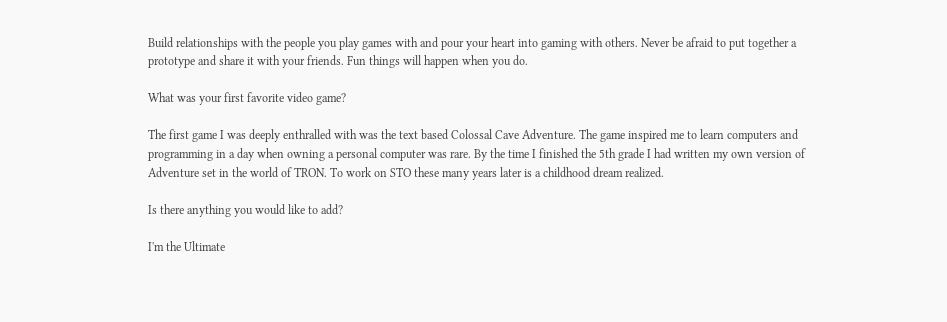Build relationships with the people you play games with and pour your heart into gaming with others. Never be afraid to put together a prototype and share it with your friends. Fun things will happen when you do.

What was your first favorite video game?

The first game I was deeply enthralled with was the text based Colossal Cave Adventure. The game inspired me to learn computers and programming in a day when owning a personal computer was rare. By the time I finished the 5th grade I had written my own version of Adventure set in the world of TRON. To work on STO these many years later is a childhood dream realized.

Is there anything you would like to add?

I'm the Ultimate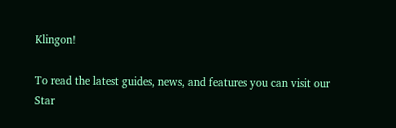Klingon!

To read the latest guides, news, and features you can visit our Star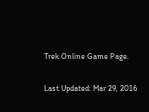Trek Online Game Page.

Last Updated: Mar 29, 2016